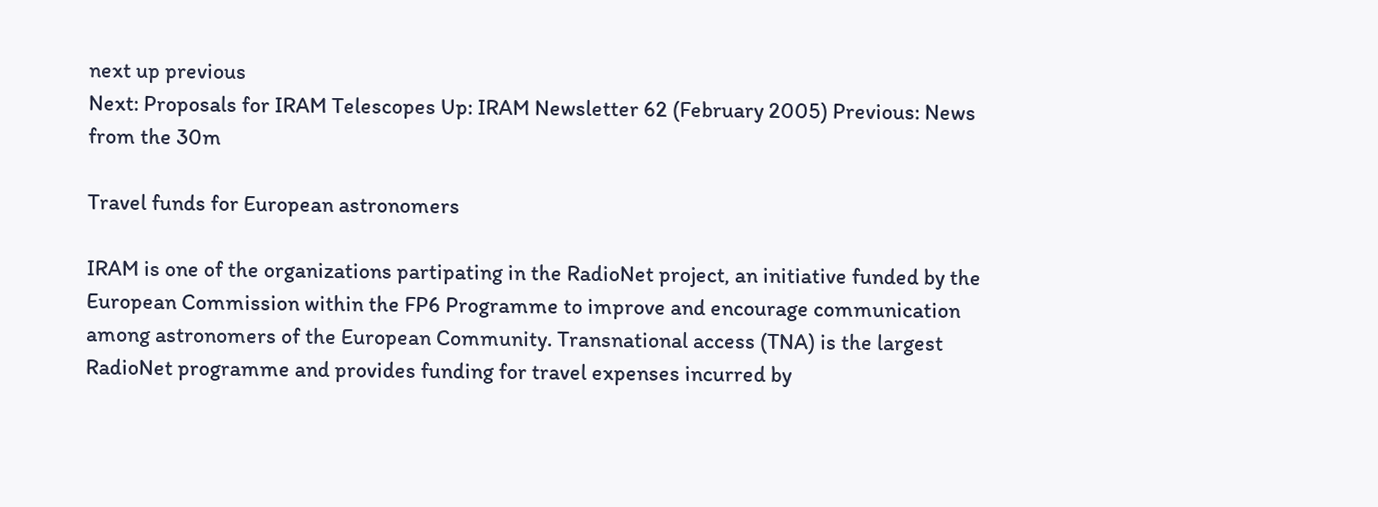next up previous
Next: Proposals for IRAM Telescopes Up: IRAM Newsletter 62 (February 2005) Previous: News from the 30m

Travel funds for European astronomers

IRAM is one of the organizations partipating in the RadioNet project, an initiative funded by the European Commission within the FP6 Programme to improve and encourage communication among astronomers of the European Community. Transnational access (TNA) is the largest RadioNet programme and provides funding for travel expenses incurred by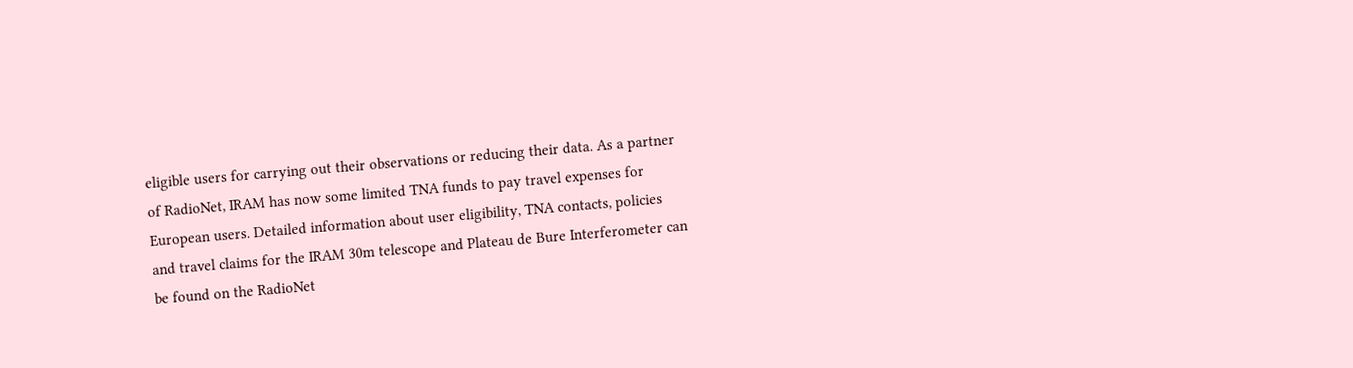eligible users for carrying out their observations or reducing their data. As a partner of RadioNet, IRAM has now some limited TNA funds to pay travel expenses for European users. Detailed information about user eligibility, TNA contacts, policies and travel claims for the IRAM 30m telescope and Plateau de Bure Interferometer can be found on the RadioNet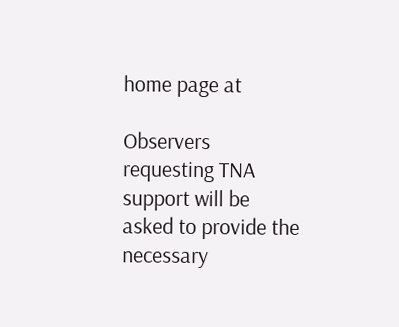home page at

Observers requesting TNA support will be asked to provide the necessary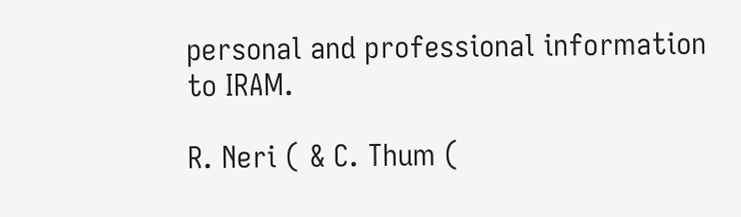personal and professional information to IRAM.

R. Neri ( & C. Thum (